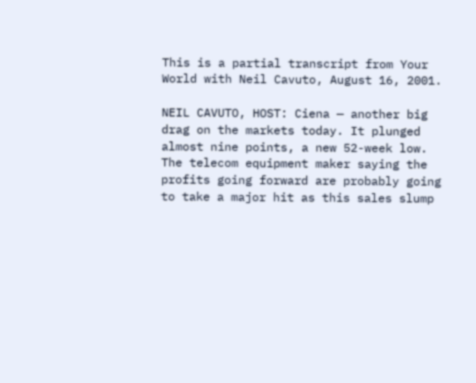This is a partial transcript from Your World with Neil Cavuto, August 16, 2001.

NEIL CAVUTO, HOST: Ciena — another big drag on the markets today. It plunged almost nine points, a new 52-week low. The telecom equipment maker saying the profits going forward are probably going to take a major hit as this sales slump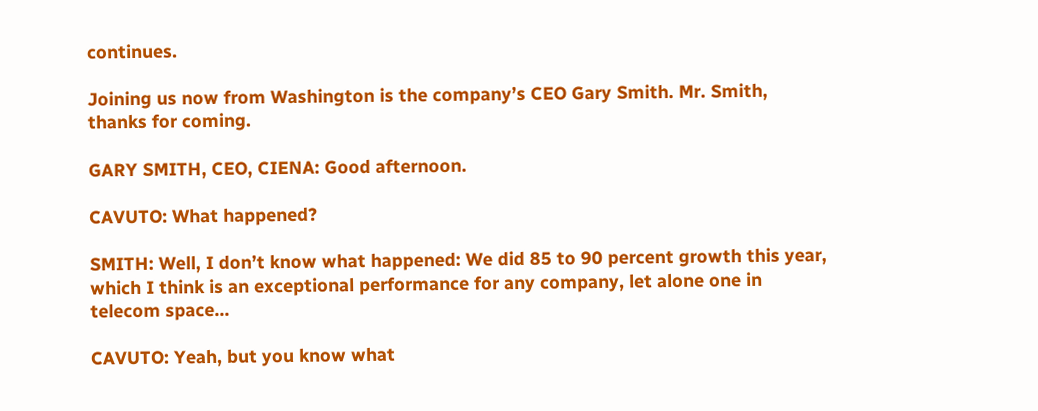continues.

Joining us now from Washington is the company’s CEO Gary Smith. Mr. Smith, thanks for coming.

GARY SMITH, CEO, CIENA: Good afternoon.

CAVUTO: What happened?

SMITH: Well, I don’t know what happened: We did 85 to 90 percent growth this year, which I think is an exceptional performance for any company, let alone one in telecom space...

CAVUTO: Yeah, but you know what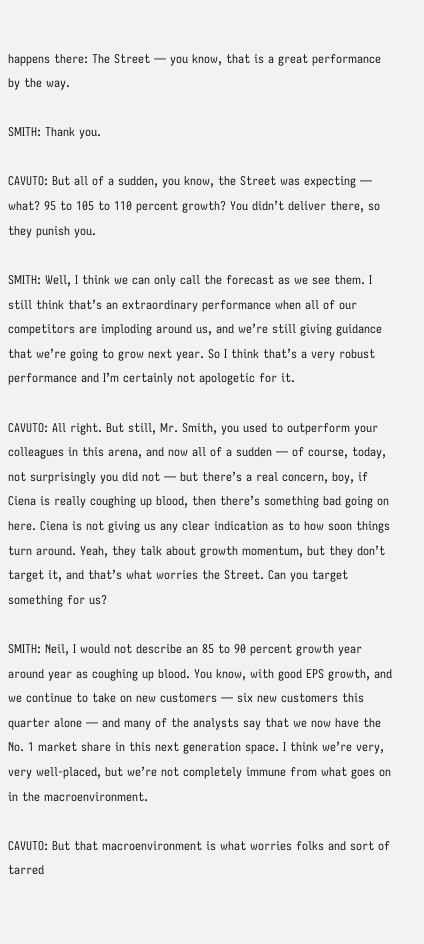happens there: The Street — you know, that is a great performance by the way.

SMITH: Thank you.

CAVUTO: But all of a sudden, you know, the Street was expecting — what? 95 to 105 to 110 percent growth? You didn’t deliver there, so they punish you.

SMITH: Well, I think we can only call the forecast as we see them. I still think that’s an extraordinary performance when all of our competitors are imploding around us, and we’re still giving guidance that we’re going to grow next year. So I think that’s a very robust performance and I’m certainly not apologetic for it.

CAVUTO: All right. But still, Mr. Smith, you used to outperform your colleagues in this arena, and now all of a sudden — of course, today, not surprisingly you did not — but there’s a real concern, boy, if Ciena is really coughing up blood, then there’s something bad going on here. Ciena is not giving us any clear indication as to how soon things turn around. Yeah, they talk about growth momentum, but they don’t target it, and that’s what worries the Street. Can you target something for us?

SMITH: Neil, I would not describe an 85 to 90 percent growth year around year as coughing up blood. You know, with good EPS growth, and we continue to take on new customers — six new customers this quarter alone — and many of the analysts say that we now have the No. 1 market share in this next generation space. I think we’re very, very well-placed, but we’re not completely immune from what goes on in the macroenvironment.

CAVUTO: But that macroenvironment is what worries folks and sort of tarred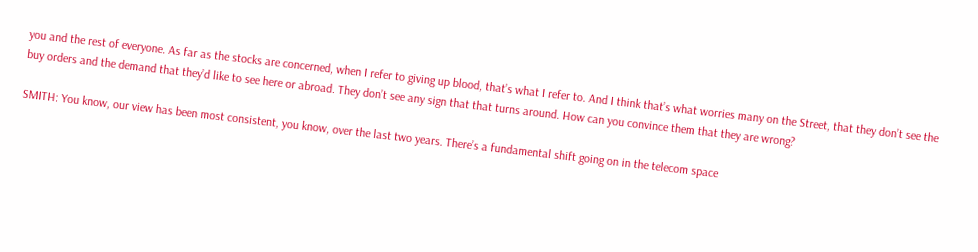you and the rest of everyone. As far as the stocks are concerned, when I refer to giving up blood, that’s what I refer to. And I think that’s what worries many on the Street, that they don’t see the buy orders and the demand that they’d like to see here or abroad. They don’t see any sign that that turns around. How can you convince them that they are wrong?

SMITH: You know, our view has been most consistent, you know, over the last two years. There’s a fundamental shift going on in the telecom space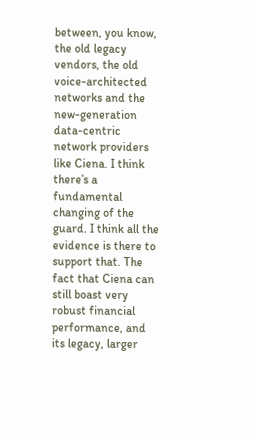between, you know, the old legacy vendors, the old voice-architected networks and the new-generation data-centric network providers like Ciena. I think there’s a fundamental changing of the guard. I think all the evidence is there to support that. The fact that Ciena can still boast very robust financial performance, and its legacy, larger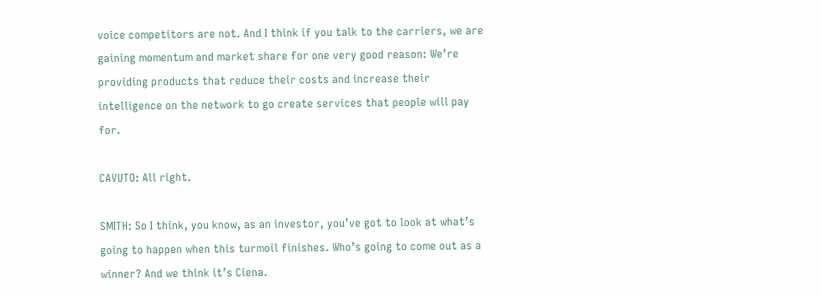voice competitors are not. And I think if you talk to the carriers, we are gaining momentum and market share for one very good reason: We’re providing products that reduce their costs and increase their intelligence on the network to go create services that people will pay for.

CAVUTO: All right.

SMITH: So I think, you know, as an investor, you’ve got to look at what’s going to happen when this turmoil finishes. Who’s going to come out as a winner? And we think it’s Ciena.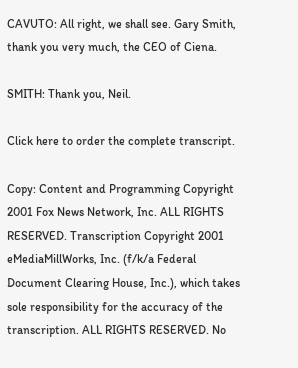CAVUTO: All right, we shall see. Gary Smith, thank you very much, the CEO of Ciena.

SMITH: Thank you, Neil.

Click here to order the complete transcript.

Copy: Content and Programming Copyright 2001 Fox News Network, Inc. ALL RIGHTS RESERVED. Transcription Copyright 2001 eMediaMillWorks, Inc. (f/k/a Federal Document Clearing House, Inc.), which takes sole responsibility for the accuracy of the transcription. ALL RIGHTS RESERVED. No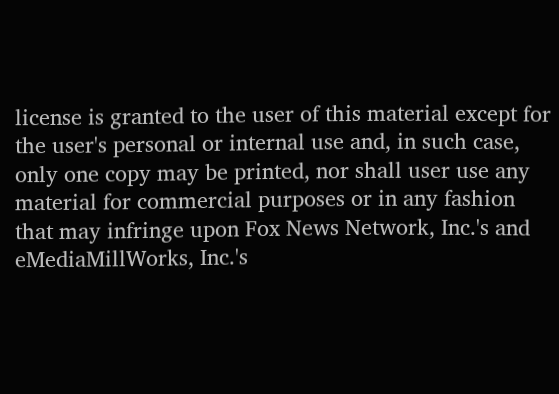license is granted to the user of this material except for the user's personal or internal use and, in such case, only one copy may be printed, nor shall user use any material for commercial purposes or in any fashion that may infringe upon Fox News Network, Inc.'s and eMediaMillWorks, Inc.'s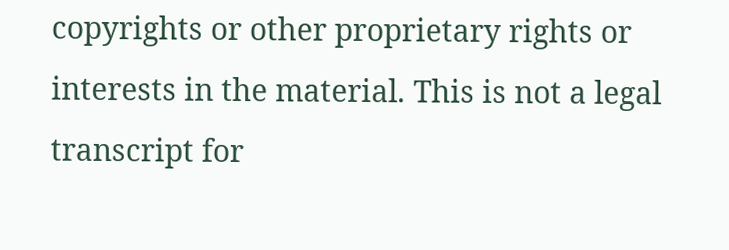copyrights or other proprietary rights or interests in the material. This is not a legal transcript for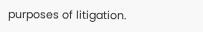purposes of litigation.